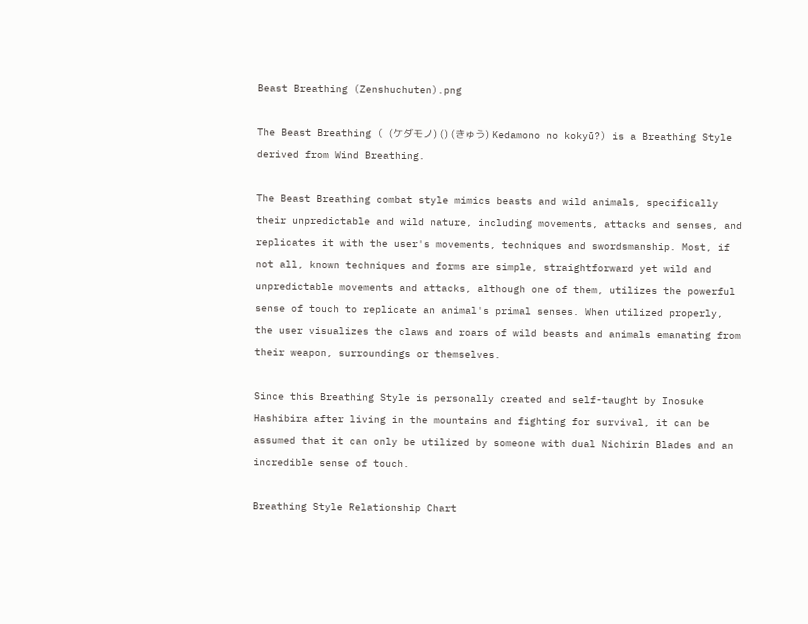Beast Breathing (Zenshuchuten).png

The Beast Breathing ( (ケダモノ) () (きゅう) Kedamono no kokyū?) is a Breathing Style derived from Wind Breathing.

The Beast Breathing combat style mimics beasts and wild animals, specifically their unpredictable and wild nature, including movements, attacks and senses, and replicates it with the user's movements, techniques and swordsmanship. Most, if not all, known techniques and forms are simple, straightforward yet wild and unpredictable movements and attacks, although one of them, utilizes the powerful sense of touch to replicate an animal's primal senses. When utilized properly, the user visualizes the claws and roars of wild beasts and animals emanating from their weapon, surroundings or themselves.

Since this Breathing Style is personally created and self-taught by Inosuke Hashibira after living in the mountains and fighting for survival, it can be assumed that it can only be utilized by someone with dual Nichirin Blades and an incredible sense of touch.

Breathing Style Relationship Chart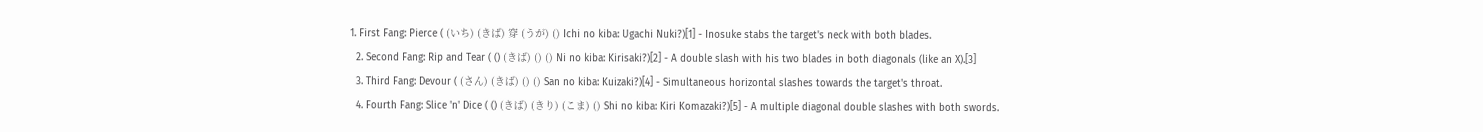1. First Fang: Pierce ( (いち) (きば) 穿 (うが) () Ichi no kiba: Ugachi Nuki?)[1] - Inosuke stabs the target's neck with both blades.
  2. Second Fang: Rip and Tear ( () (きば) () () Ni no kiba: Kirisaki?)[2] - A double slash with his two blades in both diagonals (like an X).[3]
  3. Third Fang: Devour ( (さん) (きば) () () San no kiba: Kuizaki?)[4] - Simultaneous horizontal slashes towards the target's throat.
  4. Fourth Fang: Slice 'n' Dice ( () (きば) (きり) (こま) () Shi no kiba: Kiri Komazaki?)[5] - A multiple diagonal double slashes with both swords.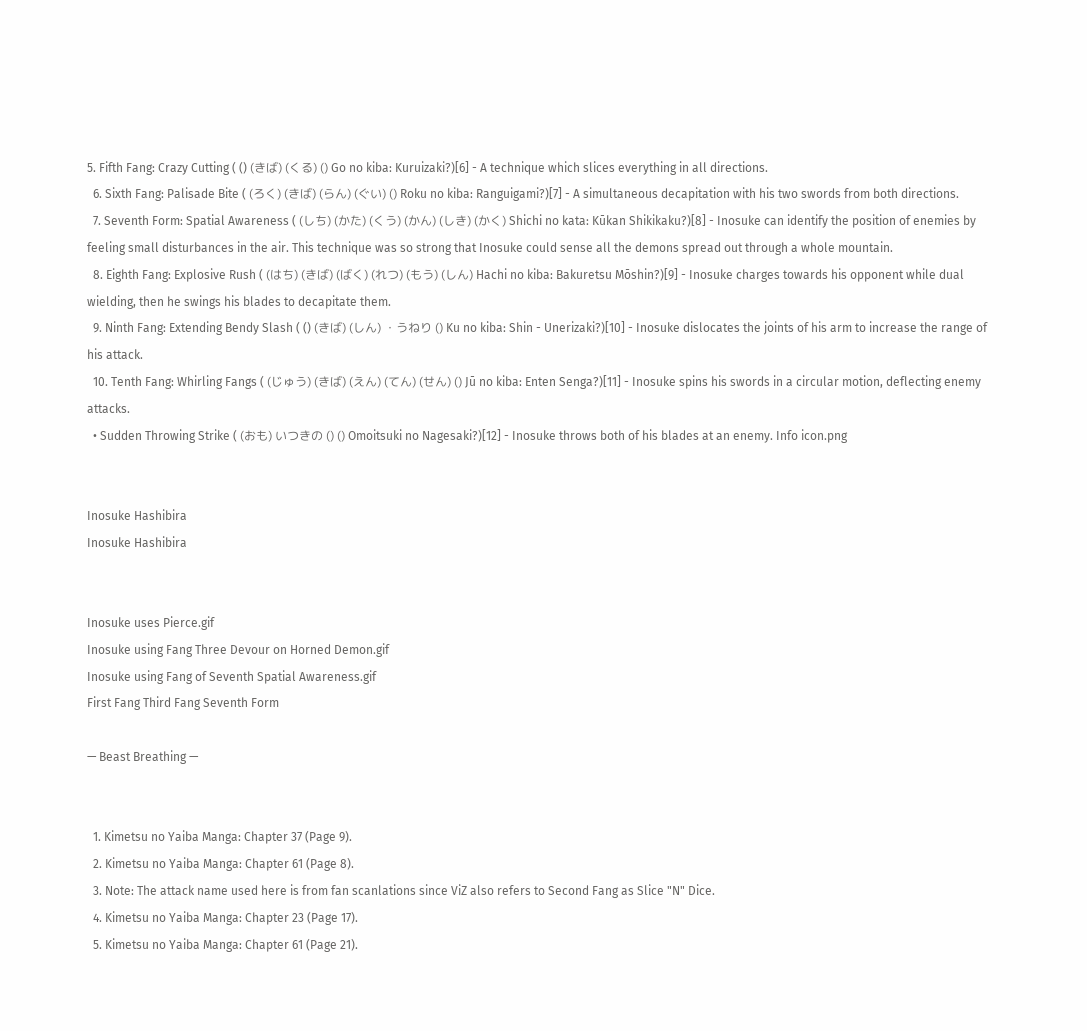5. Fifth Fang: Crazy Cutting ( () (きば) (くる) () Go no kiba: Kuruizaki?)[6] - A technique which slices everything in all directions.
  6. Sixth Fang: Palisade Bite ( (ろく) (きば) (らん) (ぐい) () Roku no kiba: Ranguigami?)[7] - A simultaneous decapitation with his two swords from both directions.
  7. Seventh Form: Spatial Awareness ( (しち) (かた) (くう) (かん) (しき) (かく) Shichi no kata: Kūkan Shikikaku?)[8] - Inosuke can identify the position of enemies by feeling small disturbances in the air. This technique was so strong that Inosuke could sense all the demons spread out through a whole mountain.
  8. Eighth Fang: Explosive Rush ( (はち) (きば) (ばく) (れつ) (もう) (しん) Hachi no kiba: Bakuretsu Mōshin?)[9] - Inosuke charges towards his opponent while dual wielding, then he swings his blades to decapitate them.
  9. Ninth Fang: Extending Bendy Slash ( () (きば) (しん) ・うねり () Ku no kiba: Shin - Unerizaki?)[10] - Inosuke dislocates the joints of his arm to increase the range of his attack.
  10. Tenth Fang: Whirling Fangs ( (じゅう) (きば) (えん) (てん) (せん) () Jū no kiba: Enten Senga?)[11] - Inosuke spins his swords in a circular motion, deflecting enemy attacks.
  • Sudden Throwing Strike ( (おも) いつきの () () Omoitsuki no Nagesaki?)[12] - Inosuke throws both of his blades at an enemy. Info icon.png


Inosuke Hashibira
Inosuke Hashibira


Inosuke uses Pierce.gif
Inosuke using Fang Three Devour on Horned Demon.gif
Inosuke using Fang of Seventh Spatial Awareness.gif
First Fang Third Fang Seventh Form

— Beast Breathing —


  1. Kimetsu no Yaiba Manga: Chapter 37 (Page 9).
  2. Kimetsu no Yaiba Manga: Chapter 61 (Page 8).
  3. Note: The attack name used here is from fan scanlations since ViZ also refers to Second Fang as Slice "N" Dice.
  4. Kimetsu no Yaiba Manga: Chapter 23 (Page 17).
  5. Kimetsu no Yaiba Manga: Chapter 61 (Page 21).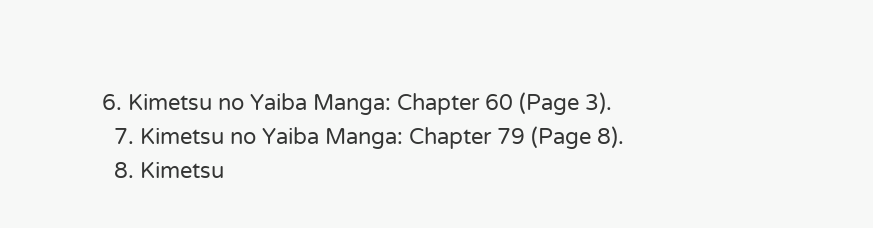6. Kimetsu no Yaiba Manga: Chapter 60 (Page 3).
  7. Kimetsu no Yaiba Manga: Chapter 79 (Page 8).
  8. Kimetsu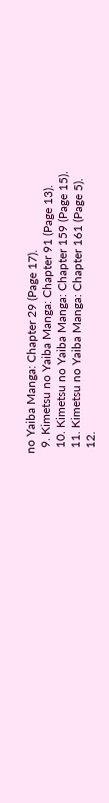no Yaiba Manga: Chapter 29 (Page 17).
  9. Kimetsu no Yaiba Manga: Chapter 91 (Page 13).
  10. Kimetsu no Yaiba Manga: Chapter 159 (Page 15).
  11. Kimetsu no Yaiba Manga: Chapter 161 (Page 5).
  12.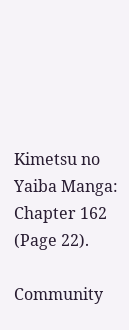Kimetsu no Yaiba Manga: Chapter 162 (Page 22).

Community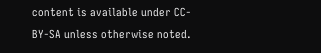content is available under CC-BY-SA unless otherwise noted.